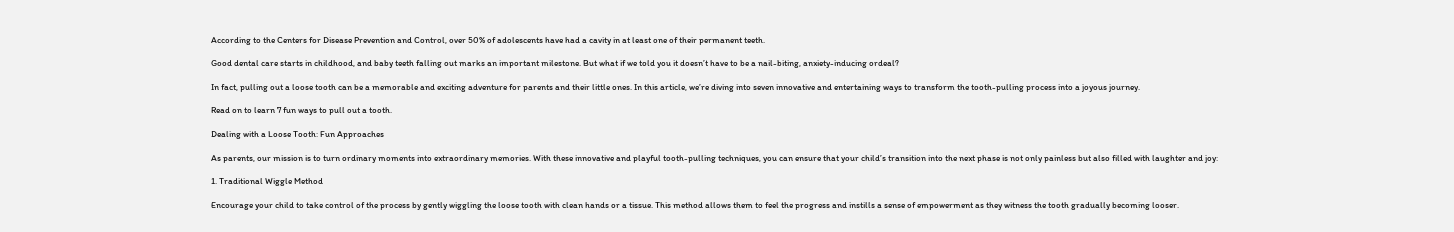According to the Centers for Disease Prevention and Control, over 50% of adolescents have had a cavity in at least one of their permanent teeth.

Good dental care starts in childhood, and baby teeth falling out marks an important milestone. But what if we told you it doesn’t have to be a nail-biting, anxiety-inducing ordeal?

In fact, pulling out a loose tooth can be a memorable and exciting adventure for parents and their little ones. In this article, we’re diving into seven innovative and entertaining ways to transform the tooth-pulling process into a joyous journey.

Read on to learn 7 fun ways to pull out a tooth.

Dealing with a Loose Tooth: Fun Approaches

As parents, our mission is to turn ordinary moments into extraordinary memories. With these innovative and playful tooth-pulling techniques, you can ensure that your child’s transition into the next phase is not only painless but also filled with laughter and joy:

1. Traditional Wiggle Method

Encourage your child to take control of the process by gently wiggling the loose tooth with clean hands or a tissue. This method allows them to feel the progress and instills a sense of empowerment as they witness the tooth gradually becoming looser.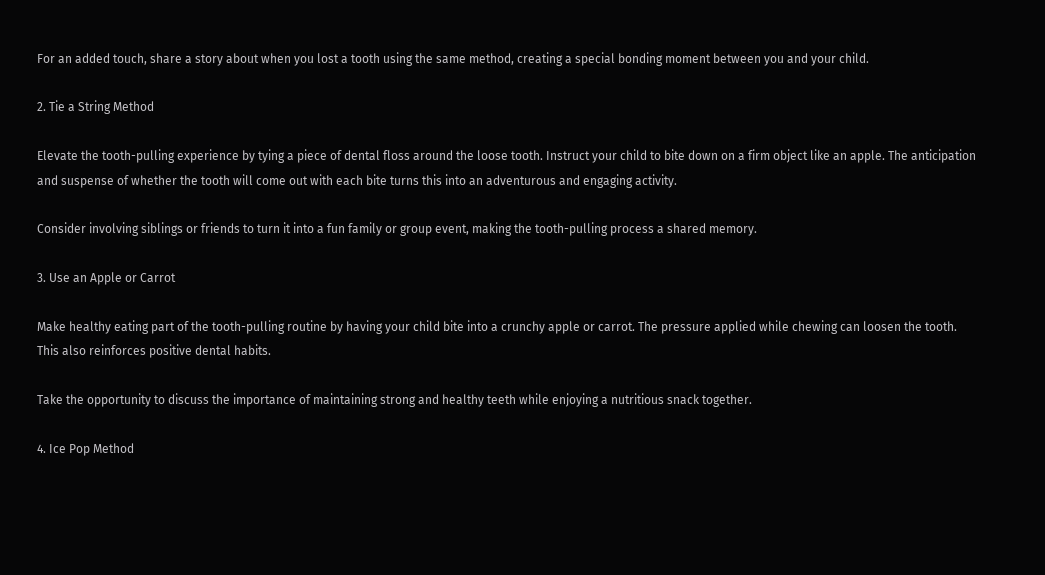For an added touch, share a story about when you lost a tooth using the same method, creating a special bonding moment between you and your child.

2. Tie a String Method

Elevate the tooth-pulling experience by tying a piece of dental floss around the loose tooth. Instruct your child to bite down on a firm object like an apple. The anticipation and suspense of whether the tooth will come out with each bite turns this into an adventurous and engaging activity.

Consider involving siblings or friends to turn it into a fun family or group event, making the tooth-pulling process a shared memory.

3. Use an Apple or Carrot

Make healthy eating part of the tooth-pulling routine by having your child bite into a crunchy apple or carrot. The pressure applied while chewing can loosen the tooth. This also reinforces positive dental habits.

Take the opportunity to discuss the importance of maintaining strong and healthy teeth while enjoying a nutritious snack together.

4. Ice Pop Method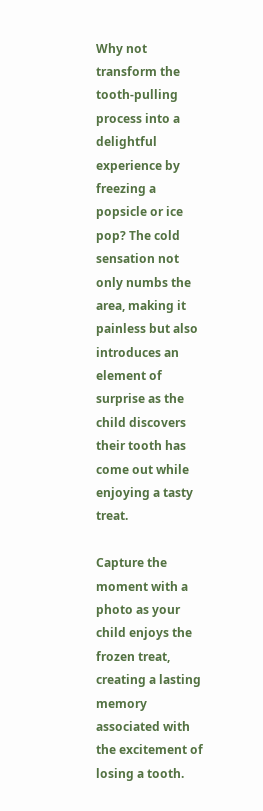Why not transform the tooth-pulling process into a delightful experience by freezing a popsicle or ice pop? The cold sensation not only numbs the area, making it painless but also introduces an element of surprise as the child discovers their tooth has come out while enjoying a tasty treat.

Capture the moment with a photo as your child enjoys the frozen treat, creating a lasting memory associated with the excitement of losing a tooth.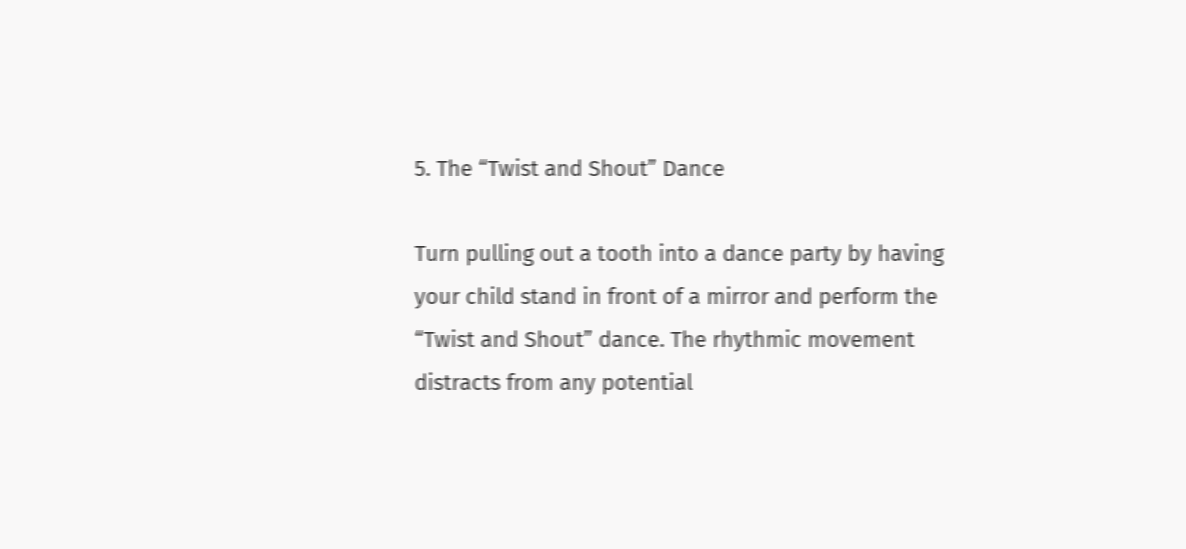5. The “Twist and Shout” Dance

Turn pulling out a tooth into a dance party by having your child stand in front of a mirror and perform the “Twist and Shout” dance. The rhythmic movement distracts from any potential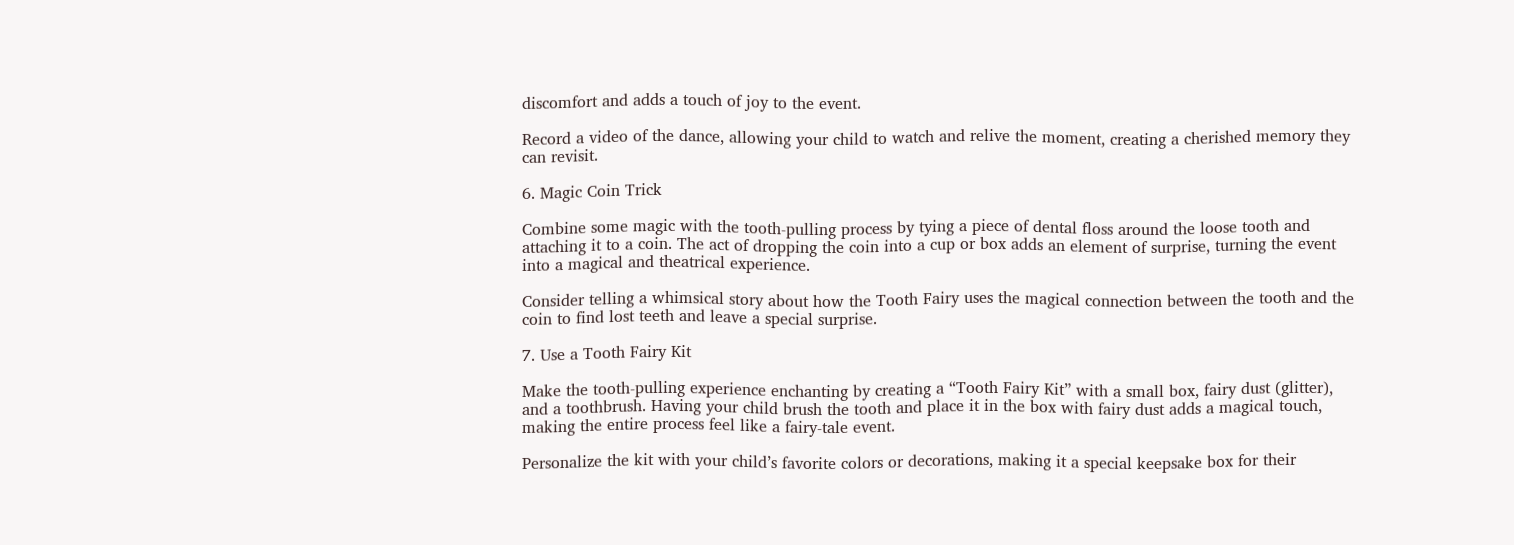discomfort and adds a touch of joy to the event.

Record a video of the dance, allowing your child to watch and relive the moment, creating a cherished memory they can revisit.

6. Magic Coin Trick

Combine some magic with the tooth-pulling process by tying a piece of dental floss around the loose tooth and attaching it to a coin. The act of dropping the coin into a cup or box adds an element of surprise, turning the event into a magical and theatrical experience.

Consider telling a whimsical story about how the Tooth Fairy uses the magical connection between the tooth and the coin to find lost teeth and leave a special surprise.

7. Use a Tooth Fairy Kit

Make the tooth-pulling experience enchanting by creating a “Tooth Fairy Kit” with a small box, fairy dust (glitter), and a toothbrush. Having your child brush the tooth and place it in the box with fairy dust adds a magical touch, making the entire process feel like a fairy-tale event.

Personalize the kit with your child’s favorite colors or decorations, making it a special keepsake box for their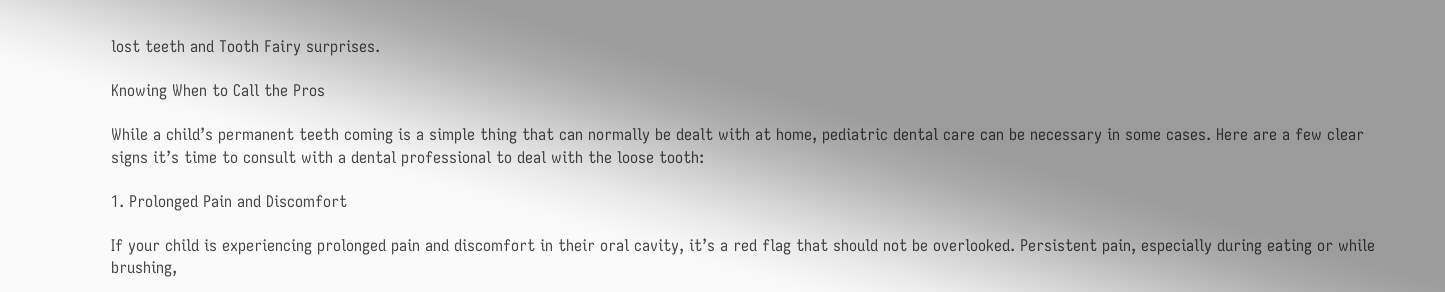lost teeth and Tooth Fairy surprises.

Knowing When to Call the Pros

While a child’s permanent teeth coming is a simple thing that can normally be dealt with at home, pediatric dental care can be necessary in some cases. Here are a few clear signs it’s time to consult with a dental professional to deal with the loose tooth:

1. Prolonged Pain and Discomfort

If your child is experiencing prolonged pain and discomfort in their oral cavity, it’s a red flag that should not be overlooked. Persistent pain, especially during eating or while brushing,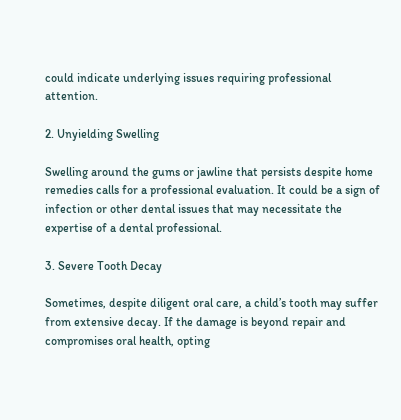could indicate underlying issues requiring professional attention.

2. Unyielding Swelling

Swelling around the gums or jawline that persists despite home remedies calls for a professional evaluation. It could be a sign of infection or other dental issues that may necessitate the expertise of a dental professional.

3. Severe Tooth Decay

Sometimes, despite diligent oral care, a child’s tooth may suffer from extensive decay. If the damage is beyond repair and compromises oral health, opting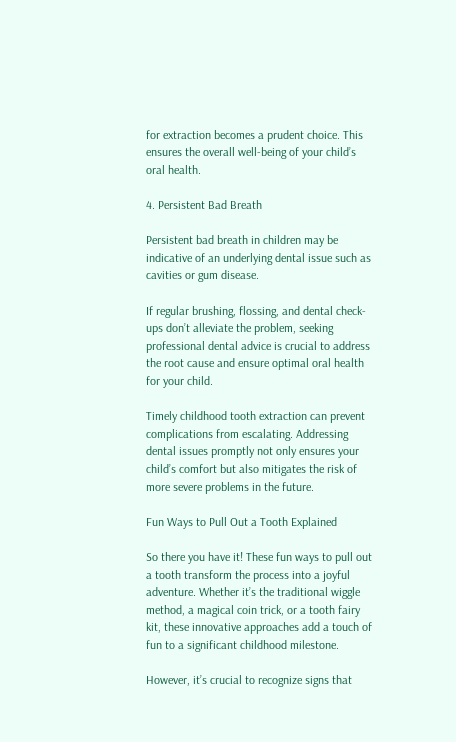for extraction becomes a prudent choice. This ensures the overall well-being of your child’s oral health.

4. Persistent Bad Breath

Persistent bad breath in children may be indicative of an underlying dental issue such as cavities or gum disease.

If regular brushing, flossing, and dental check-ups don’t alleviate the problem, seeking professional dental advice is crucial to address the root cause and ensure optimal oral health for your child.

Timely childhood tooth extraction can prevent complications from escalating. Addressing dental issues promptly not only ensures your child’s comfort but also mitigates the risk of more severe problems in the future.

Fun Ways to Pull Out a Tooth Explained

So there you have it! These fun ways to pull out a tooth transform the process into a joyful adventure. Whether it’s the traditional wiggle method, a magical coin trick, or a tooth fairy kit, these innovative approaches add a touch of fun to a significant childhood milestone.

However, it’s crucial to recognize signs that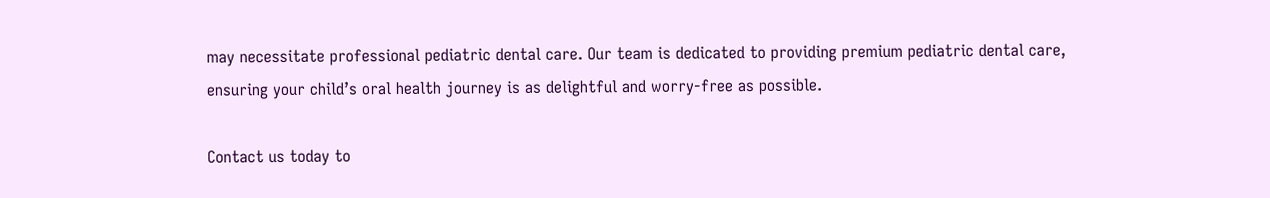may necessitate professional pediatric dental care. Our team is dedicated to providing premium pediatric dental care, ensuring your child’s oral health journey is as delightful and worry-free as possible.

Contact us today to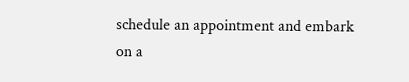schedule an appointment and embark on a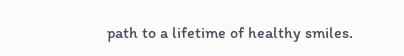path to a lifetime of healthy smiles.